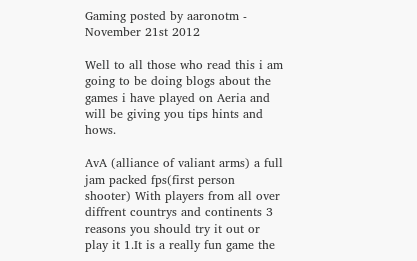Gaming posted by aaronotm - November 21st 2012

Well to all those who read this i am going to be doing blogs about the games i have played on Aeria and will be giving you tips hints and hows.

AvA (alliance of valiant arms) a full jam packed fps(first person shooter) With players from all over diffrent countrys and continents 3 reasons you should try it out or play it 1.It is a really fun game the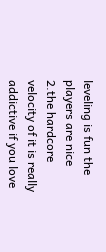leveling is fun the players are nice 2.the hardcore velocity of it is really addictive if you love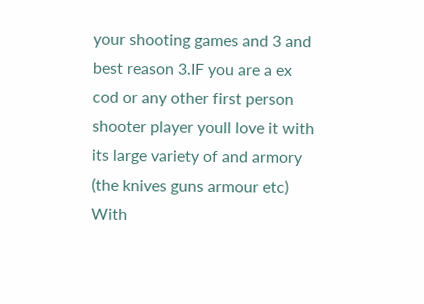your shooting games and 3 and best reason 3.IF you are a ex cod or any other first person shooter player youll love it with its large variety of and armory (the knives guns armour etc) With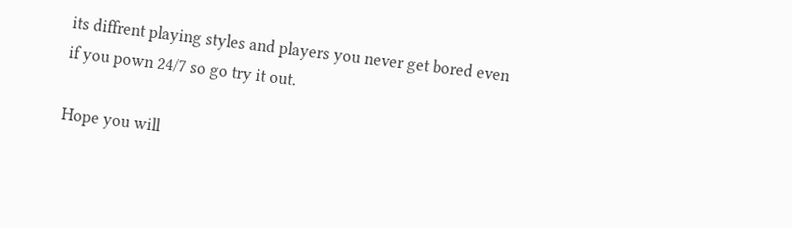its diffrent playing styles and players you never get bored even if you pown 24/7 so go try it out.

Hope you will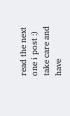read the next one i post :) take care and have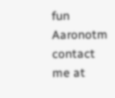fun Aaronotm
contact me at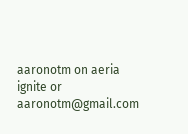aaronotm on aeria ignite or aaronotm@gmail.com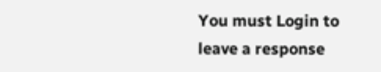You must Login to leave a response